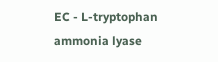EC - L-tryptophan ammonia lyase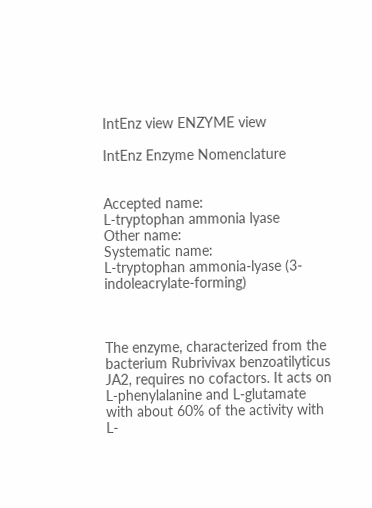IntEnz view ENZYME view

IntEnz Enzyme Nomenclature


Accepted name:
L-tryptophan ammonia lyase
Other name:
Systematic name:
L-tryptophan ammonia-lyase (3-indoleacrylate-forming)



The enzyme, characterized from the bacterium Rubrivivax benzoatilyticus JA2, requires no cofactors. It acts on L-phenylalanine and L-glutamate with about 60% of the activity with L-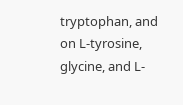tryptophan, and on L-tyrosine, glycine, and L-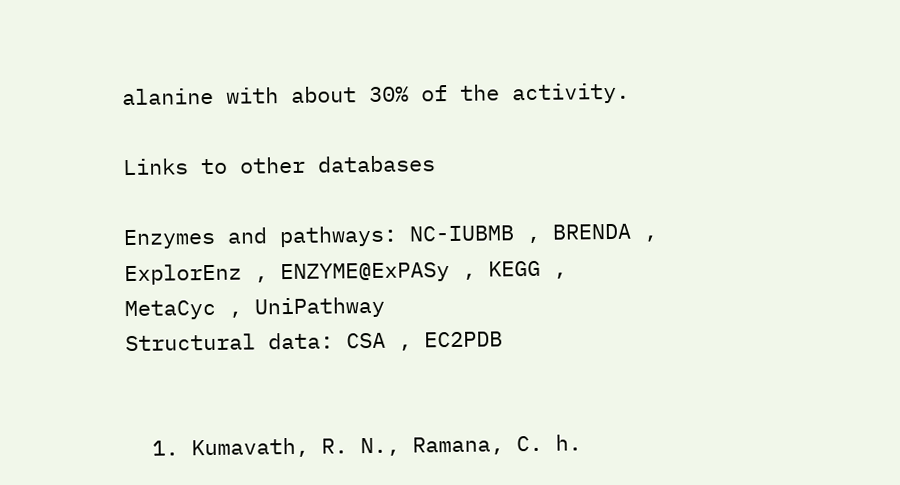alanine with about 30% of the activity.

Links to other databases

Enzymes and pathways: NC-IUBMB , BRENDA , ExplorEnz , ENZYME@ExPASy , KEGG , MetaCyc , UniPathway
Structural data: CSA , EC2PDB


  1. Kumavath, R. N., Ramana, C. h.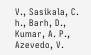V., Sasikala, C. h., Barh, D., Kumar, A. P., Azevedo, V.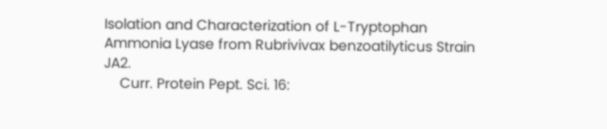Isolation and Characterization of L-Tryptophan Ammonia Lyase from Rubrivivax benzoatilyticus Strain JA2.
    Curr. Protein Pept. Sci. 16: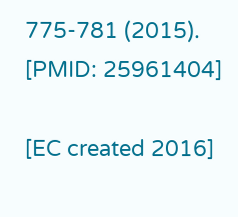775-781 (2015). [PMID: 25961404]

[EC created 2016]